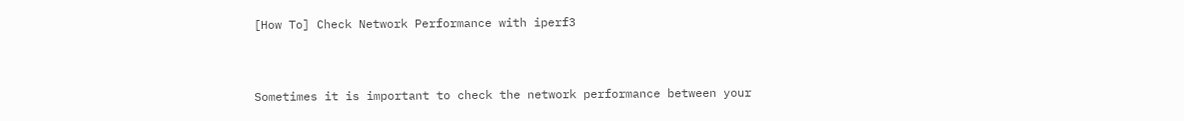[How To] Check Network Performance with iperf3


Sometimes it is important to check the network performance between your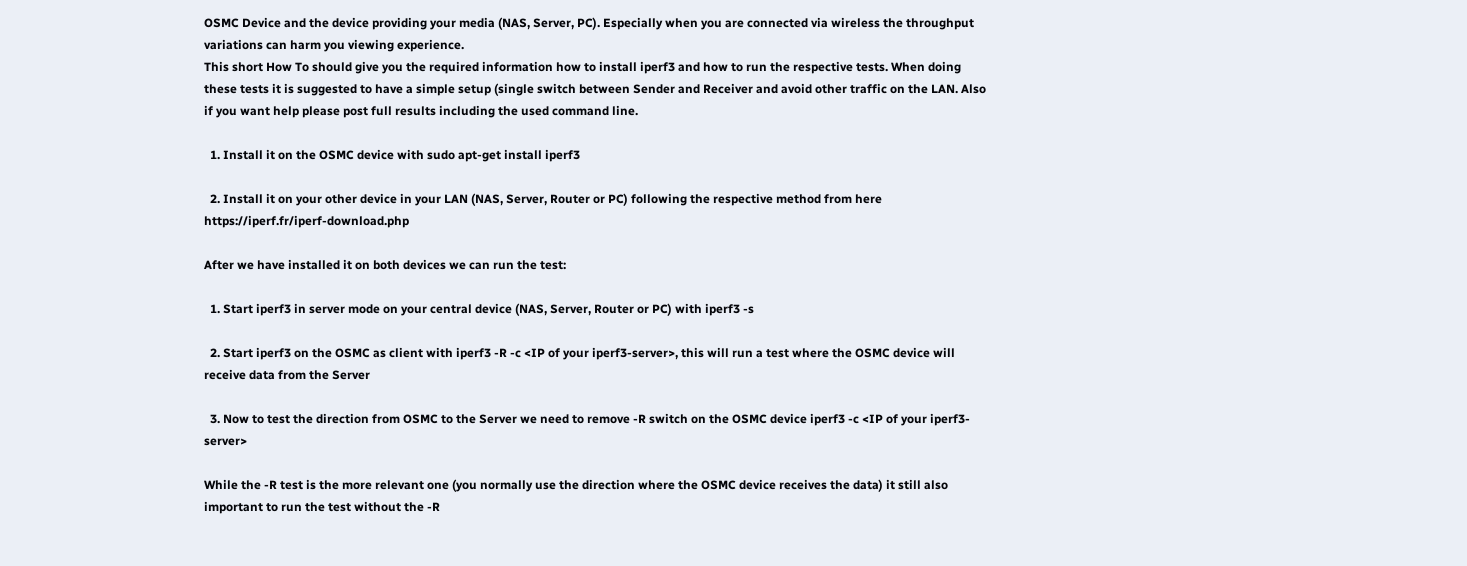OSMC Device and the device providing your media (NAS, Server, PC). Especially when you are connected via wireless the throughput variations can harm you viewing experience.
This short How To should give you the required information how to install iperf3 and how to run the respective tests. When doing these tests it is suggested to have a simple setup (single switch between Sender and Receiver and avoid other traffic on the LAN. Also if you want help please post full results including the used command line.

  1. Install it on the OSMC device with sudo apt-get install iperf3

  2. Install it on your other device in your LAN (NAS, Server, Router or PC) following the respective method from here https://iperf.fr/iperf-download.php

After we have installed it on both devices we can run the test:

  1. Start iperf3 in server mode on your central device (NAS, Server, Router or PC) with iperf3 -s

  2. Start iperf3 on the OSMC as client with iperf3 -R -c <IP of your iperf3-server>, this will run a test where the OSMC device will receive data from the Server

  3. Now to test the direction from OSMC to the Server we need to remove -R switch on the OSMC device iperf3 -c <IP of your iperf3-server>

While the -R test is the more relevant one (you normally use the direction where the OSMC device receives the data) it still also important to run the test without the -R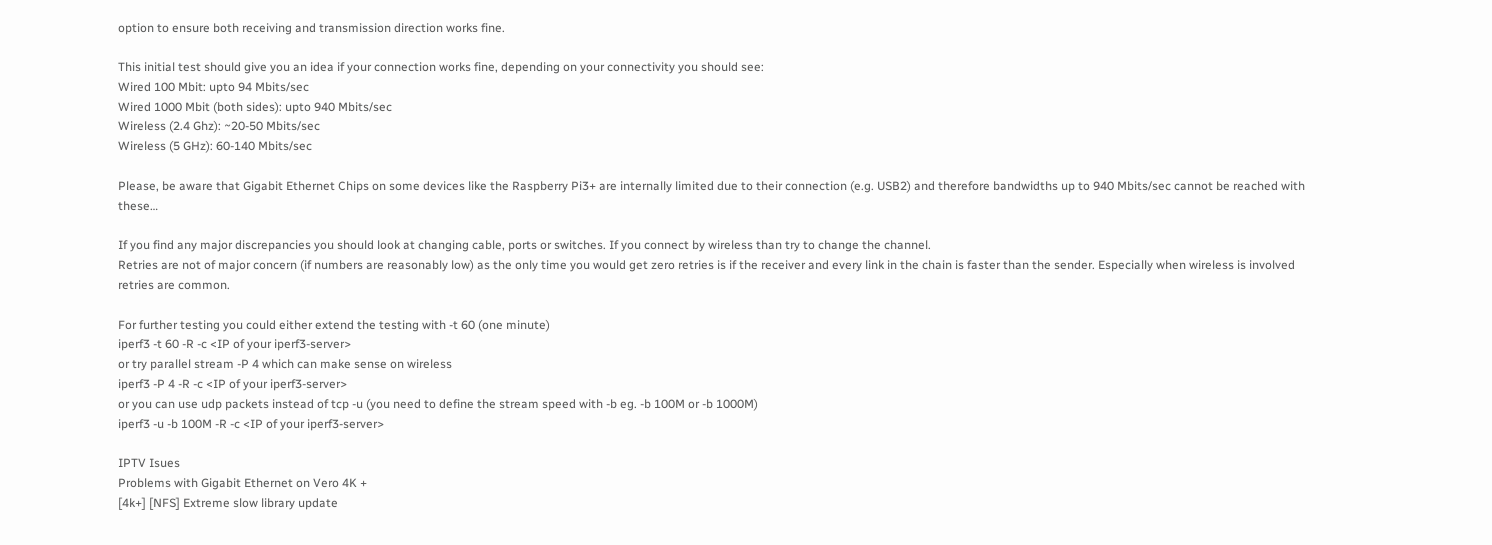option to ensure both receiving and transmission direction works fine.

This initial test should give you an idea if your connection works fine, depending on your connectivity you should see:
Wired 100 Mbit: upto 94 Mbits/sec
Wired 1000 Mbit (both sides): upto 940 Mbits/sec
Wireless (2.4 Ghz): ~20-50 Mbits/sec
Wireless (5 GHz): 60-140 Mbits/sec

Please, be aware that Gigabit Ethernet Chips on some devices like the Raspberry Pi3+ are internally limited due to their connection (e.g. USB2) and therefore bandwidths up to 940 Mbits/sec cannot be reached with these…

If you find any major discrepancies you should look at changing cable, ports or switches. If you connect by wireless than try to change the channel.
Retries are not of major concern (if numbers are reasonably low) as the only time you would get zero retries is if the receiver and every link in the chain is faster than the sender. Especially when wireless is involved retries are common.

For further testing you could either extend the testing with -t 60 (one minute)
iperf3 -t 60 -R -c <IP of your iperf3-server>
or try parallel stream -P 4 which can make sense on wireless
iperf3 -P 4 -R -c <IP of your iperf3-server>
or you can use udp packets instead of tcp -u (you need to define the stream speed with -b eg. -b 100M or -b 1000M)
iperf3 -u -b 100M -R -c <IP of your iperf3-server>

IPTV Isues
Problems with Gigabit Ethernet on Vero 4K +
[4k+] [NFS] Extreme slow library update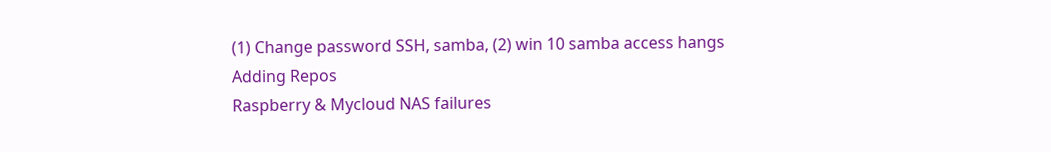(1) Change password SSH, samba, (2) win 10 samba access hangs
Adding Repos
Raspberry & Mycloud NAS failures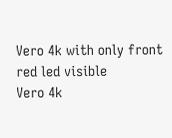Vero 4k with only front red led visible
Vero 4k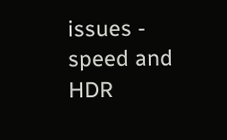issues - speed and HDR